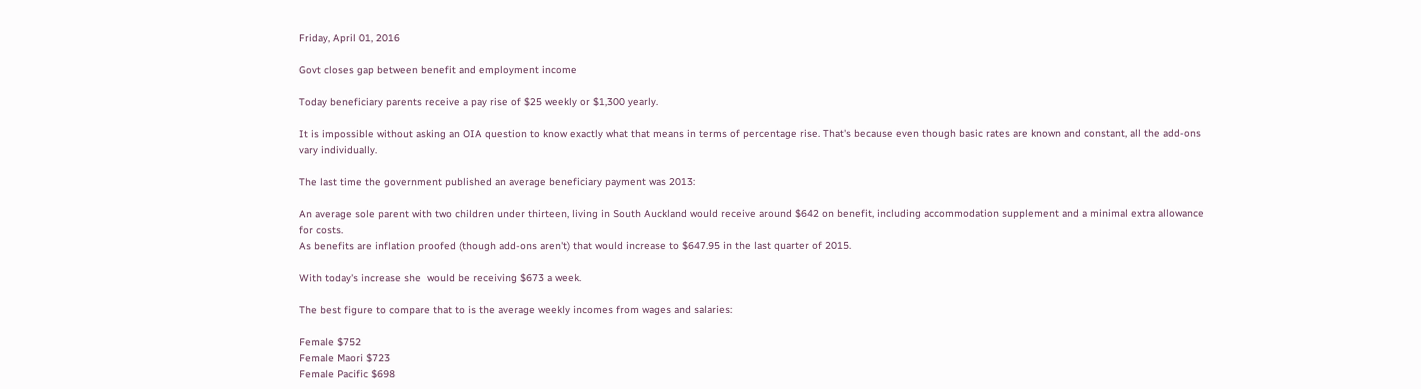Friday, April 01, 2016

Govt closes gap between benefit and employment income

Today beneficiary parents receive a pay rise of $25 weekly or $1,300 yearly.

It is impossible without asking an OIA question to know exactly what that means in terms of percentage rise. That's because even though basic rates are known and constant, all the add-ons vary individually.

The last time the government published an average beneficiary payment was 2013:

An average sole parent with two children under thirteen, living in South Auckland would receive around $642 on benefit, including accommodation supplement and a minimal extra allowance for costs.
As benefits are inflation proofed (though add-ons aren't) that would increase to $647.95 in the last quarter of 2015.

With today's increase she  would be receiving $673 a week.

The best figure to compare that to is the average weekly incomes from wages and salaries:

Female $752
Female Maori $723
Female Pacific $698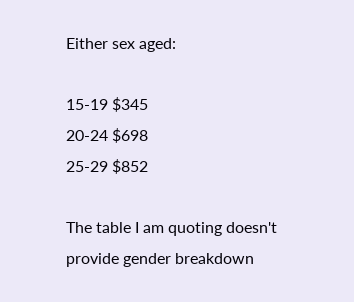Either sex aged:

15-19 $345
20-24 $698
25-29 $852

The table I am quoting doesn't provide gender breakdown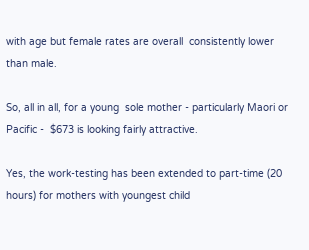with age but female rates are overall  consistently lower than male.

So, all in all, for a young  sole mother - particularly Maori or Pacific -  $673 is looking fairly attractive.

Yes, the work-testing has been extended to part-time (20 hours) for mothers with youngest child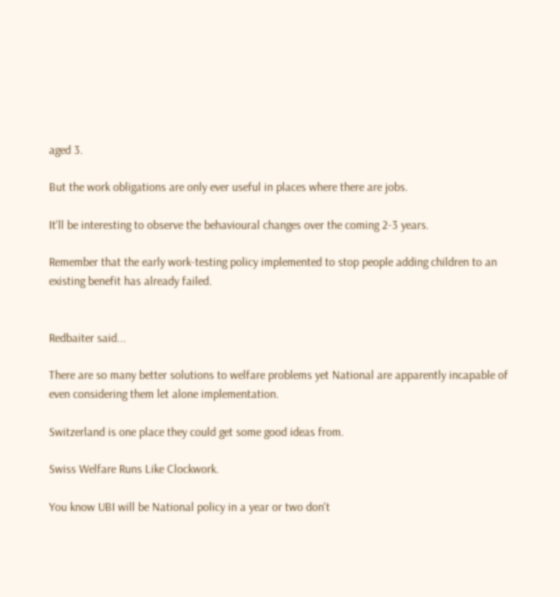aged 3.

But the work obligations are only ever useful in places where there are jobs.

It'll be interesting to observe the behavioural changes over the coming 2-3 years.

Remember that the early work-testing policy implemented to stop people adding children to an existing benefit has already failed.


Redbaiter said...

There are so many better solutions to welfare problems yet National are apparently incapable of even considering them let alone implementation.

Switzerland is one place they could get some good ideas from.

Swiss Welfare Runs Like Clockwork.

You know UBI will be National policy in a year or two don't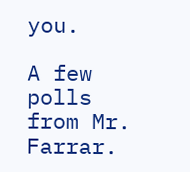you.

A few polls from Mr. Farrar.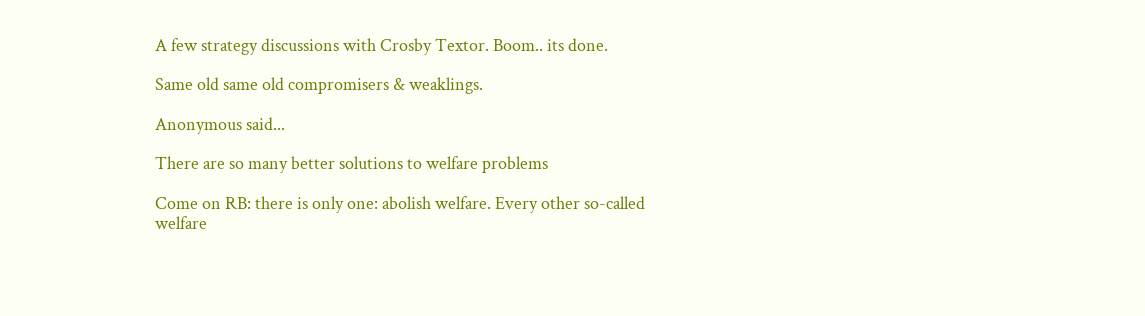A few strategy discussions with Crosby Textor. Boom.. its done.

Same old same old compromisers & weaklings.

Anonymous said...

There are so many better solutions to welfare problems

Come on RB: there is only one: abolish welfare. Every other so-called welfare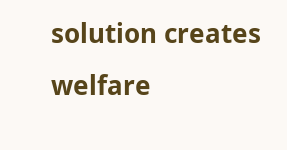solution creates welfare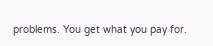problems. You get what you pay for.